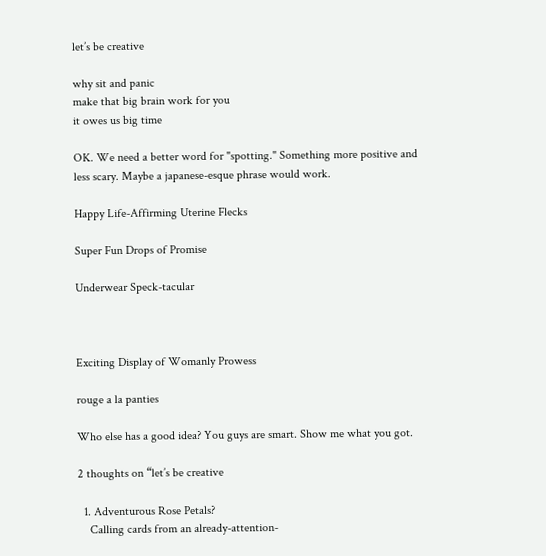let’s be creative

why sit and panic
make that big brain work for you
it owes us big time

OK. We need a better word for "spotting." Something more positive and less scary. Maybe a japanese-esque phrase would work.

Happy Life-Affirming Uterine Flecks

Super Fun Drops of Promise

Underwear Speck-tacular



Exciting Display of Womanly Prowess

rouge a la panties

Who else has a good idea? You guys are smart. Show me what you got.

2 thoughts on “let’s be creative

  1. Adventurous Rose Petals?
    Calling cards from an already-attention-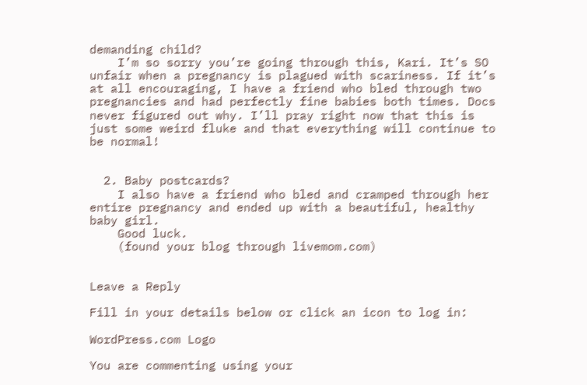demanding child?
    I’m so sorry you’re going through this, Kari. It’s SO unfair when a pregnancy is plagued with scariness. If it’s at all encouraging, I have a friend who bled through two pregnancies and had perfectly fine babies both times. Docs never figured out why. I’ll pray right now that this is just some weird fluke and that everything will continue to be normal!


  2. Baby postcards?
    I also have a friend who bled and cramped through her entire pregnancy and ended up with a beautiful, healthy baby girl.
    Good luck.
    (found your blog through livemom.com)


Leave a Reply

Fill in your details below or click an icon to log in:

WordPress.com Logo

You are commenting using your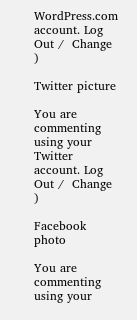WordPress.com account. Log Out /  Change )

Twitter picture

You are commenting using your Twitter account. Log Out /  Change )

Facebook photo

You are commenting using your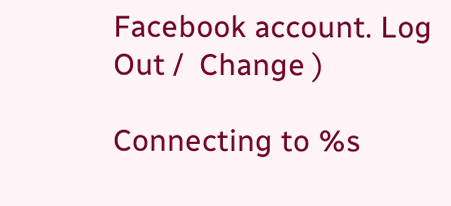Facebook account. Log Out /  Change )

Connecting to %s